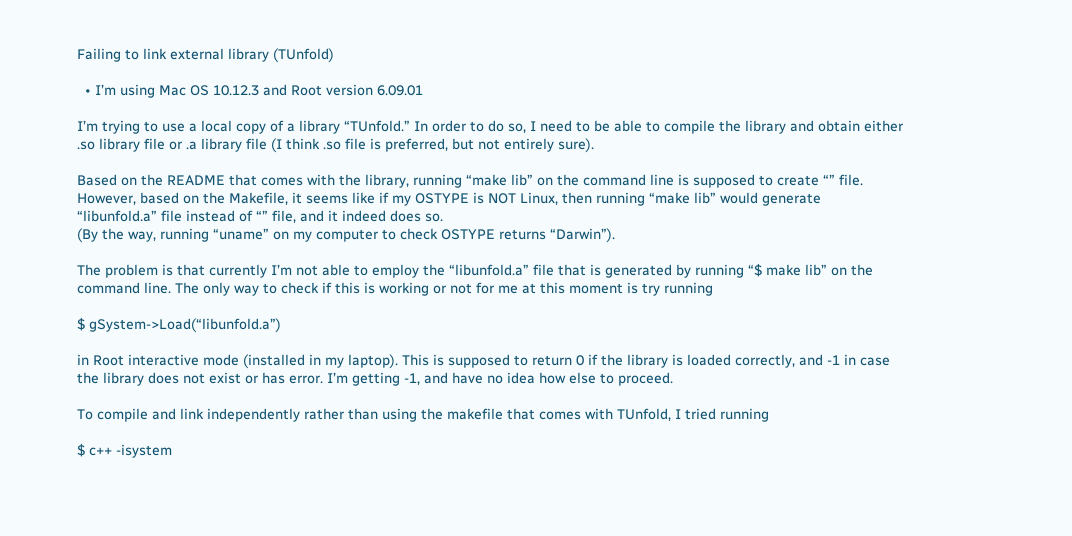Failing to link external library (TUnfold)

  • I’m using Mac OS 10.12.3 and Root version 6.09.01

I’m trying to use a local copy of a library “TUnfold.” In order to do so, I need to be able to compile the library and obtain either .so library file or .a library file (I think .so file is preferred, but not entirely sure).

Based on the README that comes with the library, running “make lib” on the command line is supposed to create “” file. However, based on the Makefile, it seems like if my OSTYPE is NOT Linux, then running “make lib” would generate “libunfold.a” file instead of “” file, and it indeed does so.
(By the way, running “uname” on my computer to check OSTYPE returns “Darwin”).

The problem is that currently I’m not able to employ the “libunfold.a” file that is generated by running “$ make lib” on the command line. The only way to check if this is working or not for me at this moment is try running

$ gSystem->Load(“libunfold.a”)

in Root interactive mode (installed in my laptop). This is supposed to return 0 if the library is loaded correctly, and -1 in case the library does not exist or has error. I’m getting -1, and have no idea how else to proceed.

To compile and link independently rather than using the makefile that comes with TUnfold, I tried running

$ c++ -isystem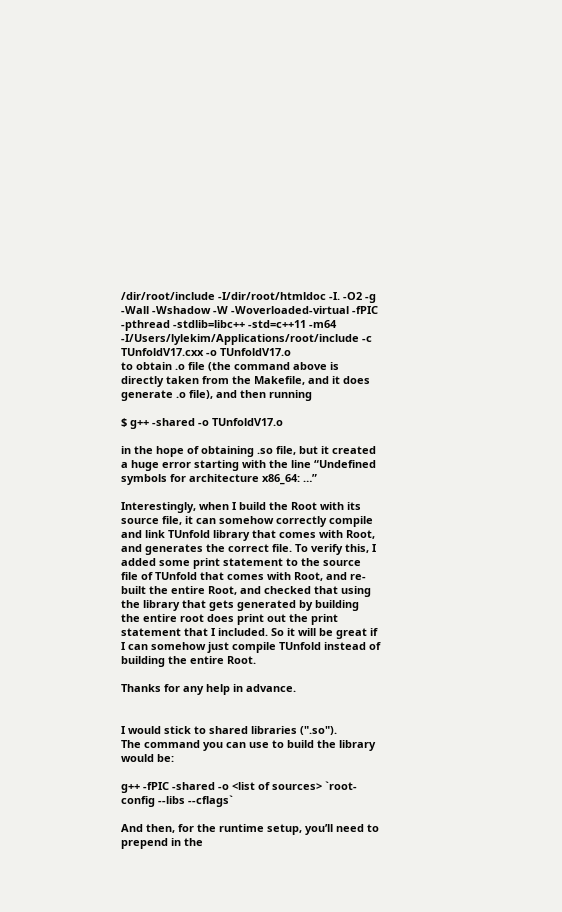/dir/root/include -I/dir/root/htmldoc -I. -O2 -g -Wall -Wshadow -W -Woverloaded-virtual -fPIC -pthread -stdlib=libc++ -std=c++11 -m64 -I/Users/lylekim/Applications/root/include -c TUnfoldV17.cxx -o TUnfoldV17.o
to obtain .o file (the command above is directly taken from the Makefile, and it does generate .o file), and then running

$ g++ -shared -o TUnfoldV17.o

in the hope of obtaining .so file, but it created a huge error starting with the line “Undefined symbols for architecture x86_64: …”

Interestingly, when I build the Root with its source file, it can somehow correctly compile and link TUnfold library that comes with Root, and generates the correct file. To verify this, I added some print statement to the source file of TUnfold that comes with Root, and re-built the entire Root, and checked that using the library that gets generated by building the entire root does print out the print statement that I included. So it will be great if I can somehow just compile TUnfold instead of building the entire Root.

Thanks for any help in advance.


I would stick to shared libraries (".so").
The command you can use to build the library would be:

g++ -fPIC -shared -o <list of sources> `root-config --libs --cflags`

And then, for the runtime setup, you’ll need to prepend in the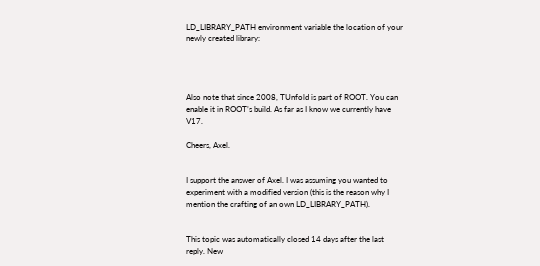LD_LIBRARY_PATH environment variable the location of your newly created library:




Also note that since 2008, TUnfold is part of ROOT. You can enable it in ROOT’s build. As far as I know we currently have V17.

Cheers, Axel.


I support the answer of Axel. I was assuming you wanted to experiment with a modified version (this is the reason why I mention the crafting of an own LD_LIBRARY_PATH).


This topic was automatically closed 14 days after the last reply. New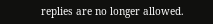replies are no longer allowed.